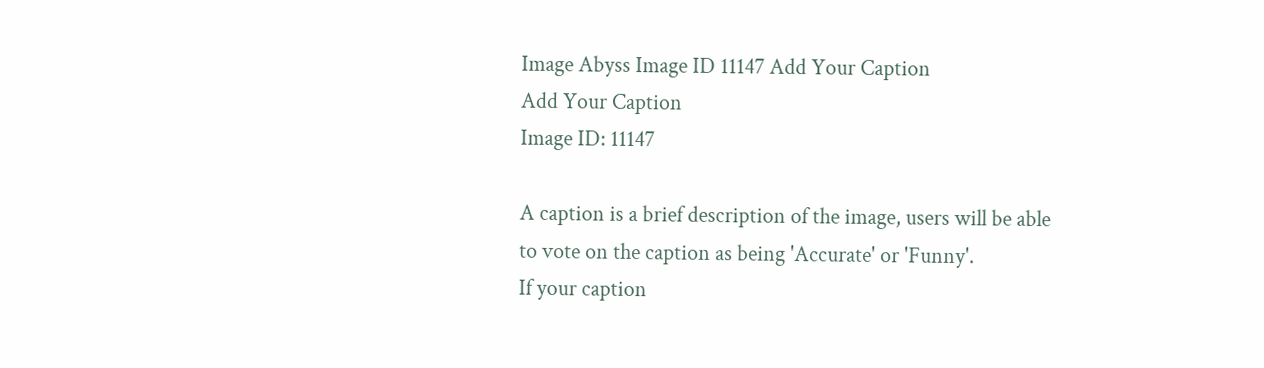Image Abyss Image ID 11147 Add Your Caption
Add Your Caption
Image ID: 11147

A caption is a brief description of the image, users will be able to vote on the caption as being 'Accurate' or 'Funny'.
If your caption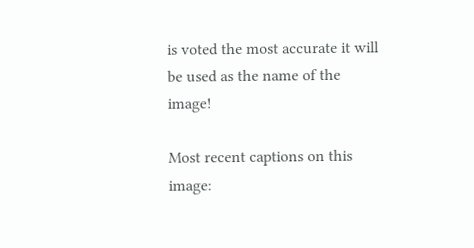is voted the most accurate it will be used as the name of the image!

Most recent captions on this image: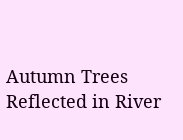Autumn Trees Reflected in River